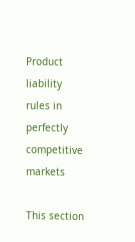Product liability rules in perfectly competitive markets

This section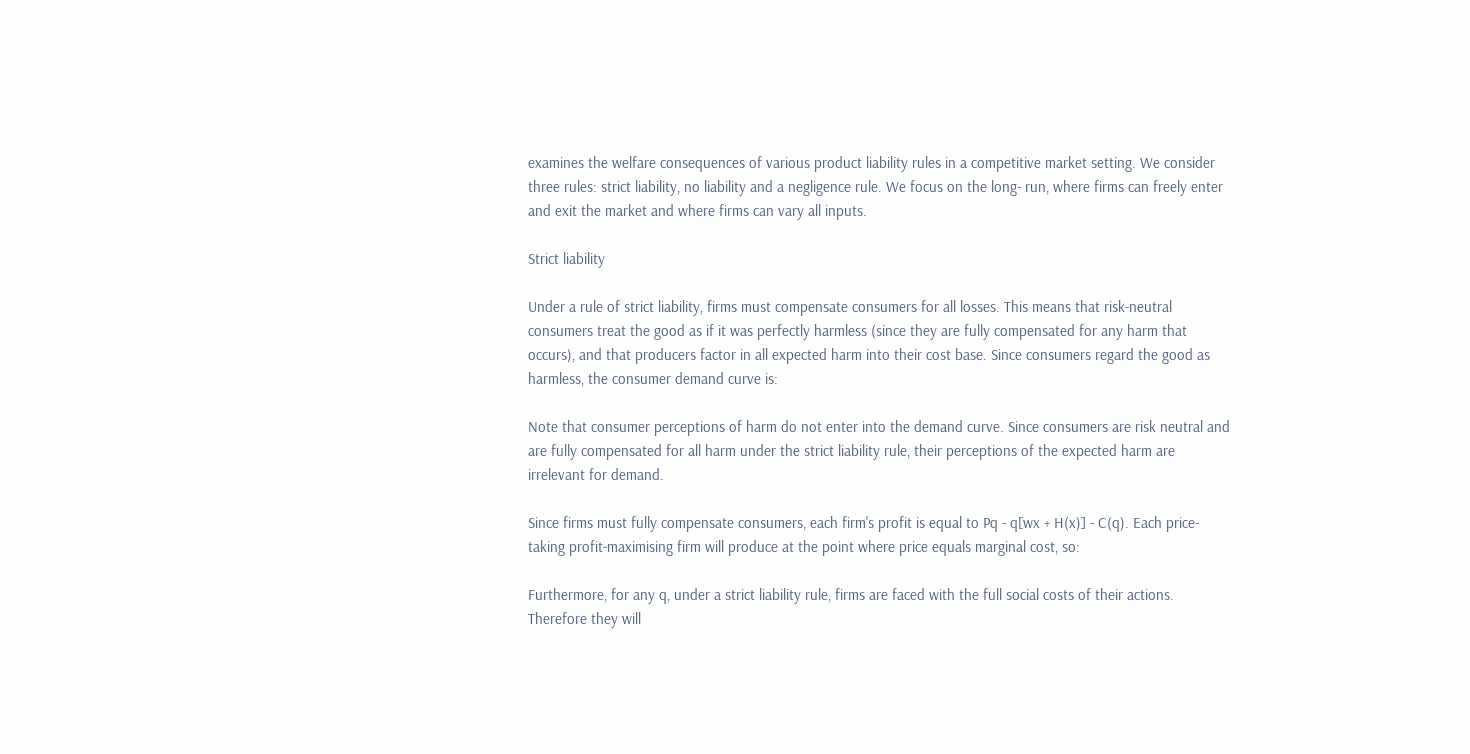examines the welfare consequences of various product liability rules in a competitive market setting. We consider three rules: strict liability, no liability and a negligence rule. We focus on the long- run, where firms can freely enter and exit the market and where firms can vary all inputs.

Strict liability

Under a rule of strict liability, firms must compensate consumers for all losses. This means that risk-neutral consumers treat the good as if it was perfectly harmless (since they are fully compensated for any harm that occurs), and that producers factor in all expected harm into their cost base. Since consumers regard the good as harmless, the consumer demand curve is:

Note that consumer perceptions of harm do not enter into the demand curve. Since consumers are risk neutral and are fully compensated for all harm under the strict liability rule, their perceptions of the expected harm are irrelevant for demand.

Since firms must fully compensate consumers, each firm's profit is equal to Pq - q[wx + H(x)] - C(q). Each price-taking profit-maximising firm will produce at the point where price equals marginal cost, so:

Furthermore, for any q, under a strict liability rule, firms are faced with the full social costs of their actions. Therefore they will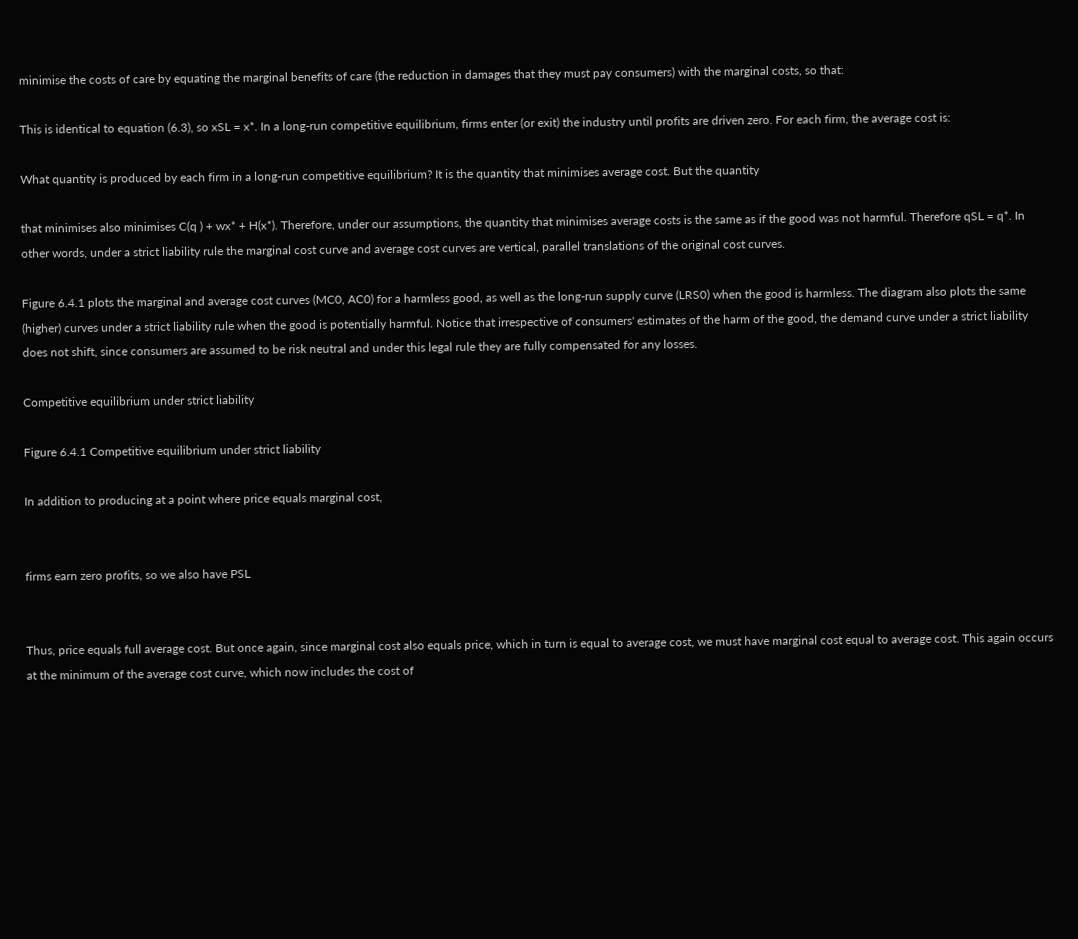minimise the costs of care by equating the marginal benefits of care (the reduction in damages that they must pay consumers) with the marginal costs, so that:

This is identical to equation (6.3), so xSL = x*. In a long-run competitive equilibrium, firms enter (or exit) the industry until profits are driven zero. For each firm, the average cost is:

What quantity is produced by each firm in a long-run competitive equilibrium? It is the quantity that minimises average cost. But the quantity

that minimises also minimises C(q ) + wx* + H(x*). Therefore, under our assumptions, the quantity that minimises average costs is the same as if the good was not harmful. Therefore qSL = q*. In other words, under a strict liability rule the marginal cost curve and average cost curves are vertical, parallel translations of the original cost curves.

Figure 6.4.1 plots the marginal and average cost curves (MC0, AC0) for a harmless good, as well as the long-run supply curve (LRS0) when the good is harmless. The diagram also plots the same (higher) curves under a strict liability rule when the good is potentially harmful. Notice that irrespective of consumers' estimates of the harm of the good, the demand curve under a strict liability does not shift, since consumers are assumed to be risk neutral and under this legal rule they are fully compensated for any losses.

Competitive equilibrium under strict liability

Figure 6.4.1 Competitive equilibrium under strict liability

In addition to producing at a point where price equals marginal cost,


firms earn zero profits, so we also have PSL


Thus, price equals full average cost. But once again, since marginal cost also equals price, which in turn is equal to average cost, we must have marginal cost equal to average cost. This again occurs at the minimum of the average cost curve, which now includes the cost of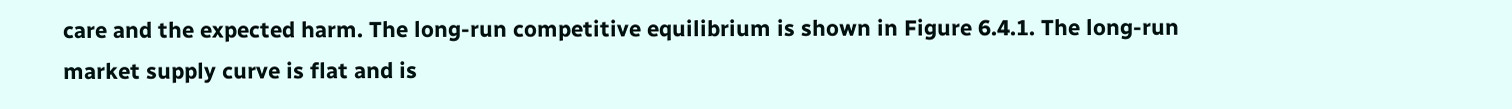care and the expected harm. The long-run competitive equilibrium is shown in Figure 6.4.1. The long-run market supply curve is flat and is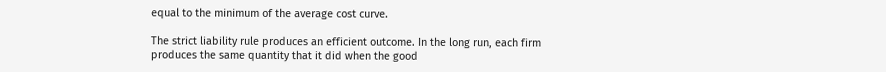equal to the minimum of the average cost curve.

The strict liability rule produces an efficient outcome. In the long run, each firm produces the same quantity that it did when the good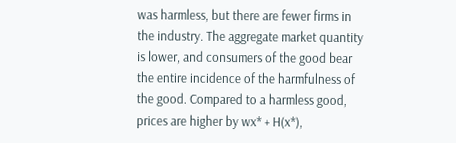was harmless, but there are fewer firms in the industry. The aggregate market quantity is lower, and consumers of the good bear the entire incidence of the harmfulness of the good. Compared to a harmless good, prices are higher by wx* + H(x*),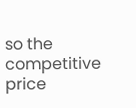so the competitive price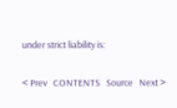under strict liability is:

< Prev   CONTENTS   Source   Next >